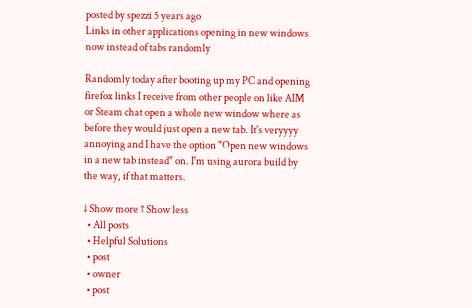posted by spezzi 5 years ago
Links in other applications opening in new windows now instead of tabs randomly

Randomly today after booting up my PC and opening firefox links I receive from other people on like AIM or Steam chat open a whole new window where as before they would just open a new tab. It's veryyyy annoying and I have the option "Open new windows in a new tab instead" on. I'm using aurora build by the way, if that matters.

↓ Show more ↑ Show less
  • All posts
  • Helpful Solutions
  • post
  • owner
  • post